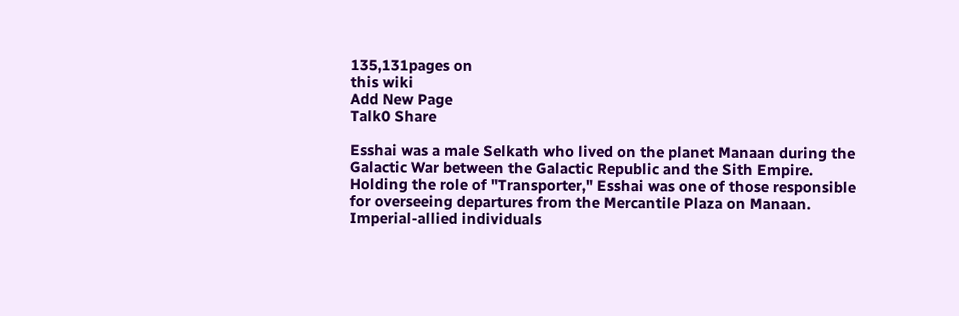135,131pages on
this wiki
Add New Page
Talk0 Share

Esshai was a male Selkath who lived on the planet Manaan during the Galactic War between the Galactic Republic and the Sith Empire. Holding the role of "Transporter," Esshai was one of those responsible for overseeing departures from the Mercantile Plaza on Manaan. Imperial-allied individuals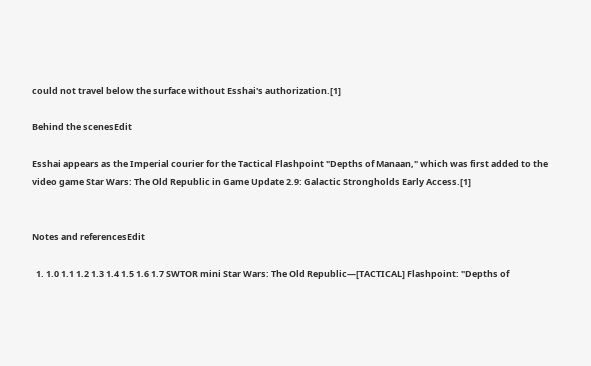could not travel below the surface without Esshai's authorization.[1]

Behind the scenesEdit

Esshai appears as the Imperial courier for the Tactical Flashpoint "Depths of Manaan," which was first added to the video game Star Wars: The Old Republic in Game Update 2.9: Galactic Strongholds Early Access.[1]


Notes and referencesEdit

  1. 1.0 1.1 1.2 1.3 1.4 1.5 1.6 1.7 SWTOR mini Star Wars: The Old Republic—[TACTICAL] Flashpoint: "Depths of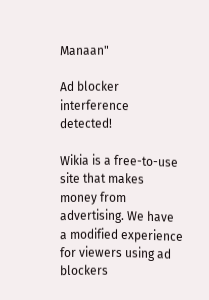Manaan"

Ad blocker interference detected!

Wikia is a free-to-use site that makes money from advertising. We have a modified experience for viewers using ad blockers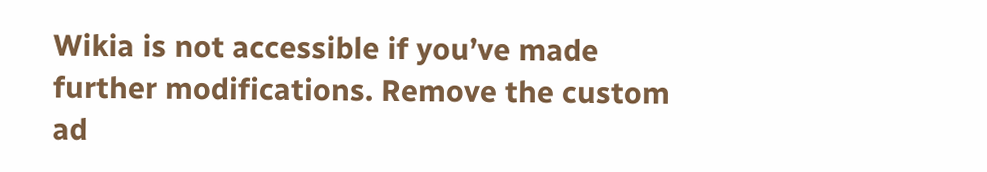Wikia is not accessible if you’ve made further modifications. Remove the custom ad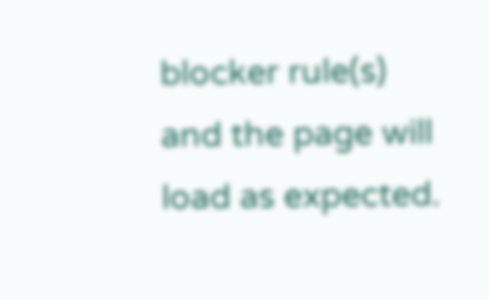blocker rule(s) and the page will load as expected.